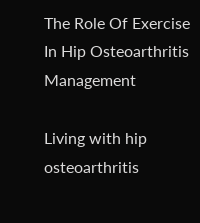The Role Of Exercise In Hip Osteoarthritis Management

Living with hip osteoarthritis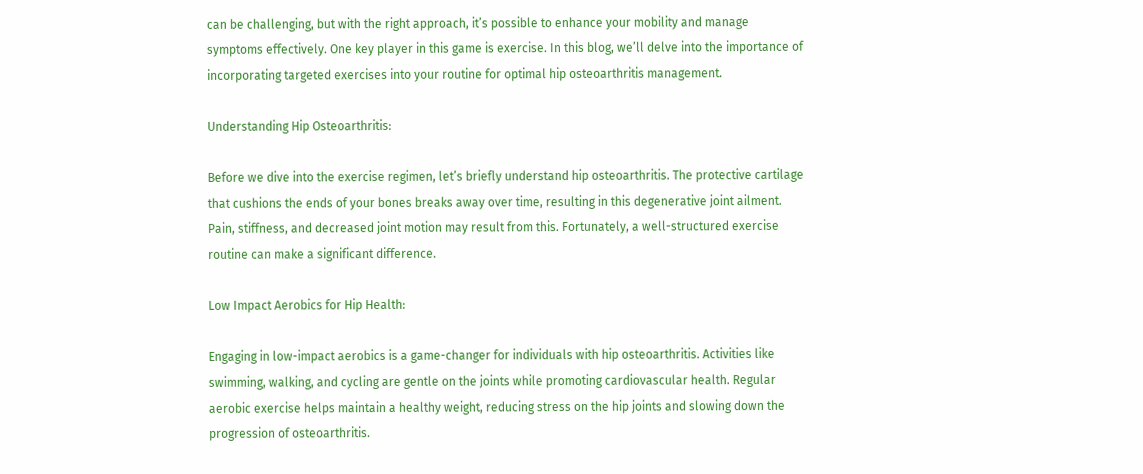can be challenging, but with the right approach, it’s possible to enhance your mobility and manage symptoms effectively. One key player in this game is exercise. In this blog, we’ll delve into the importance of incorporating targeted exercises into your routine for optimal hip osteoarthritis management.

Understanding Hip Osteoarthritis:

Before we dive into the exercise regimen, let’s briefly understand hip osteoarthritis. The protective cartilage that cushions the ends of your bones breaks away over time, resulting in this degenerative joint ailment. Pain, stiffness, and decreased joint motion may result from this. Fortunately, a well-structured exercise routine can make a significant difference.

Low Impact Aerobics for Hip Health:

Engaging in low-impact aerobics is a game-changer for individuals with hip osteoarthritis. Activities like swimming, walking, and cycling are gentle on the joints while promoting cardiovascular health. Regular aerobic exercise helps maintain a healthy weight, reducing stress on the hip joints and slowing down the progression of osteoarthritis.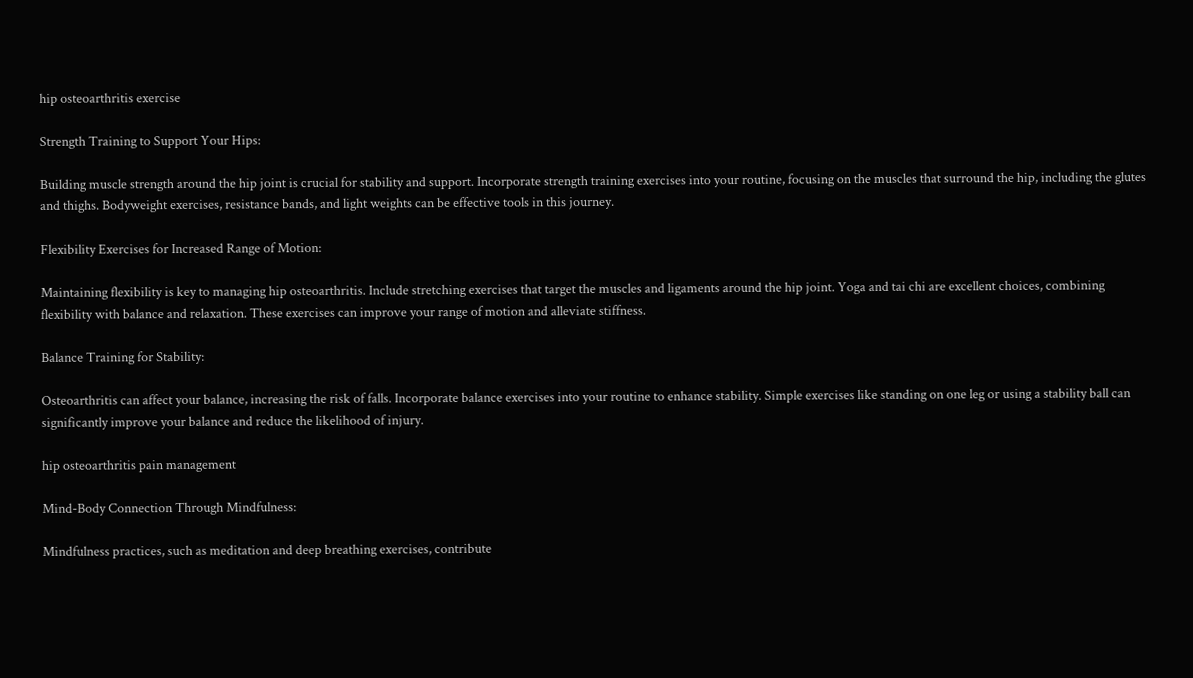hip osteoarthritis exercise

Strength Training to Support Your Hips:

Building muscle strength around the hip joint is crucial for stability and support. Incorporate strength training exercises into your routine, focusing on the muscles that surround the hip, including the glutes and thighs. Bodyweight exercises, resistance bands, and light weights can be effective tools in this journey.

Flexibility Exercises for Increased Range of Motion:

Maintaining flexibility is key to managing hip osteoarthritis. Include stretching exercises that target the muscles and ligaments around the hip joint. Yoga and tai chi are excellent choices, combining flexibility with balance and relaxation. These exercises can improve your range of motion and alleviate stiffness.

Balance Training for Stability:

Osteoarthritis can affect your balance, increasing the risk of falls. Incorporate balance exercises into your routine to enhance stability. Simple exercises like standing on one leg or using a stability ball can significantly improve your balance and reduce the likelihood of injury.

hip osteoarthritis pain management

Mind-Body Connection Through Mindfulness:

Mindfulness practices, such as meditation and deep breathing exercises, contribute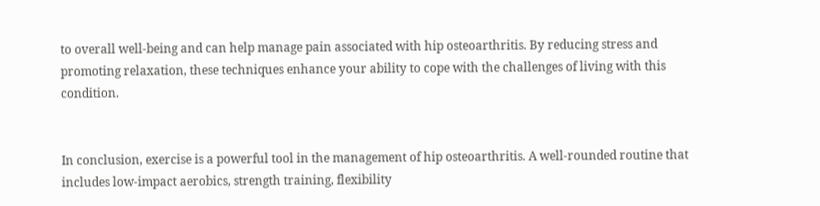to overall well-being and can help manage pain associated with hip osteoarthritis. By reducing stress and promoting relaxation, these techniques enhance your ability to cope with the challenges of living with this condition.


In conclusion, exercise is a powerful tool in the management of hip osteoarthritis. A well-rounded routine that includes low-impact aerobics, strength training, flexibility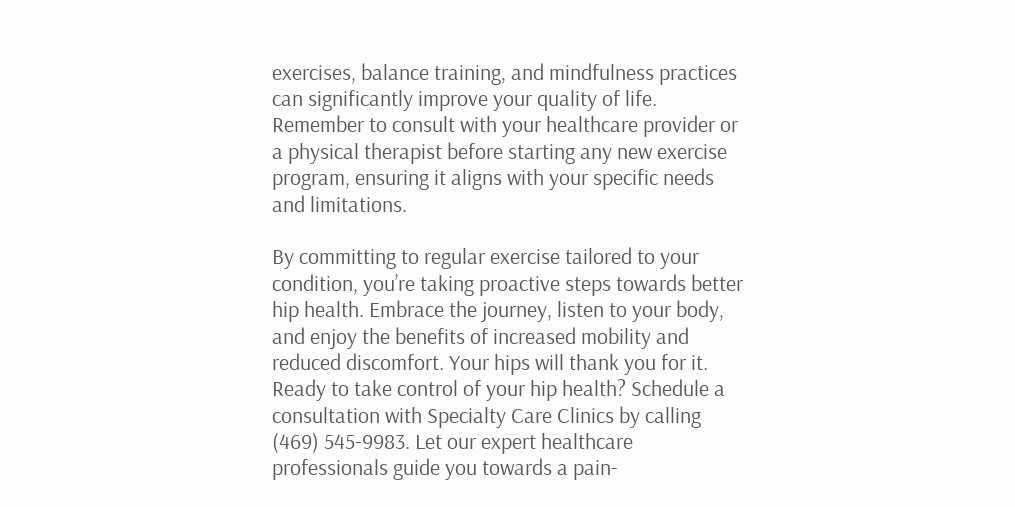exercises, balance training, and mindfulness practices can significantly improve your quality of life. Remember to consult with your healthcare provider or a physical therapist before starting any new exercise program, ensuring it aligns with your specific needs and limitations.

By committing to regular exercise tailored to your condition, you’re taking proactive steps towards better hip health. Embrace the journey, listen to your body, and enjoy the benefits of increased mobility and reduced discomfort. Your hips will thank you for it. Ready to take control of your hip health? Schedule a consultation with Specialty Care Clinics by calling (469) 545-9983. Let our expert healthcare professionals guide you towards a pain-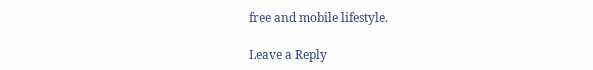free and mobile lifestyle.

Leave a Reply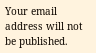Your email address will not be published.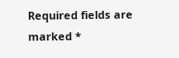Required fields are marked *